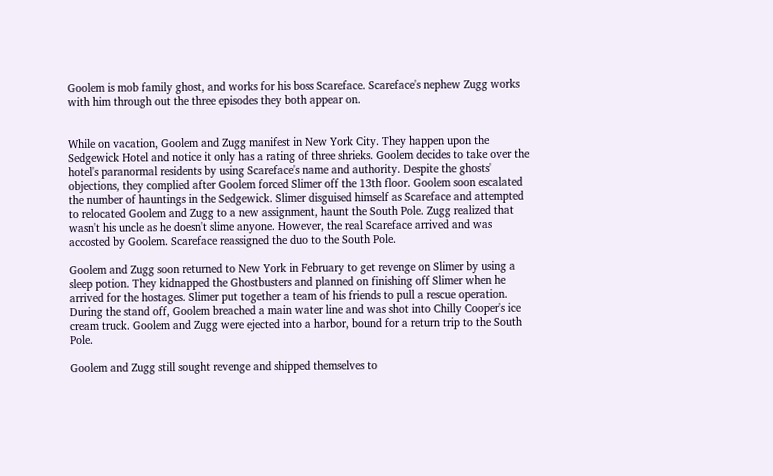Goolem is mob family ghost, and works for his boss Scareface. Scareface's nephew Zugg works with him through out the three episodes they both appear on.


While on vacation, Goolem and Zugg manifest in New York City. They happen upon the Sedgewick Hotel and notice it only has a rating of three shrieks. Goolem decides to take over the hotel's paranormal residents by using Scareface's name and authority. Despite the ghosts' objections, they complied after Goolem forced Slimer off the 13th floor. Goolem soon escalated the number of hauntings in the Sedgewick. Slimer disguised himself as Scareface and attempted to relocated Goolem and Zugg to a new assignment, haunt the South Pole. Zugg realized that wasn't his uncle as he doesn't slime anyone. However, the real Scareface arrived and was accosted by Goolem. Scareface reassigned the duo to the South Pole.

Goolem and Zugg soon returned to New York in February to get revenge on Slimer by using a sleep potion. They kidnapped the Ghostbusters and planned on finishing off Slimer when he arrived for the hostages. Slimer put together a team of his friends to pull a rescue operation. During the stand off, Goolem breached a main water line and was shot into Chilly Cooper's ice cream truck. Goolem and Zugg were ejected into a harbor, bound for a return trip to the South Pole.

Goolem and Zugg still sought revenge and shipped themselves to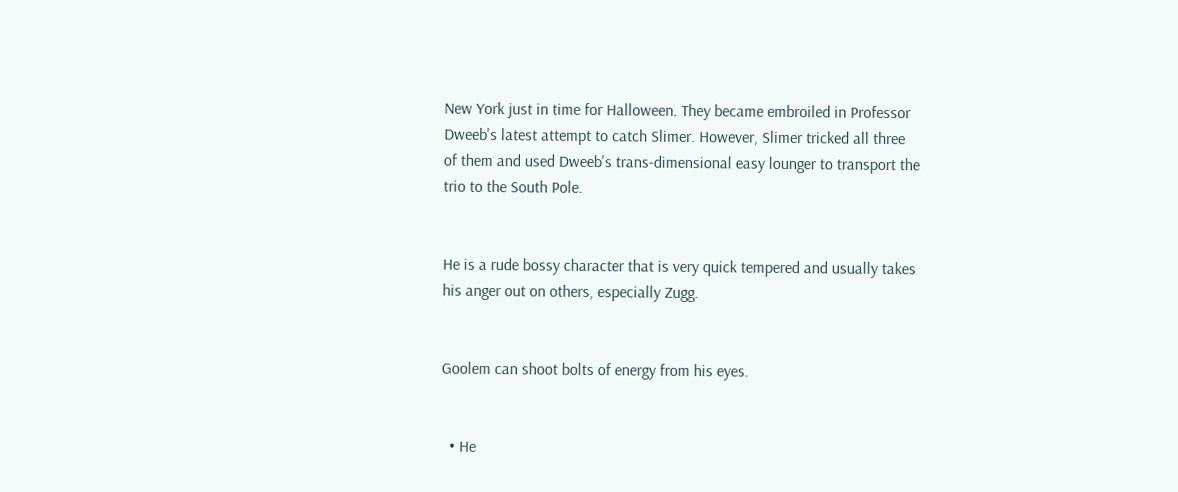New York just in time for Halloween. They became embroiled in Professor Dweeb's latest attempt to catch Slimer. However, Slimer tricked all three of them and used Dweeb's trans-dimensional easy lounger to transport the trio to the South Pole.


He is a rude bossy character that is very quick tempered and usually takes his anger out on others, especially Zugg.


Goolem can shoot bolts of energy from his eyes.


  • He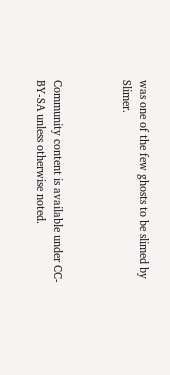was one of the few ghosts to be slimed by Slimer.



Community content is available under CC-BY-SA unless otherwise noted.